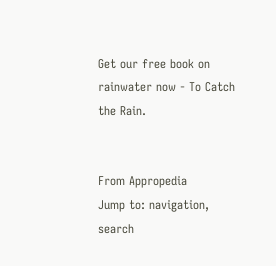Get our free book on rainwater now - To Catch the Rain.


From Appropedia
Jump to: navigation, search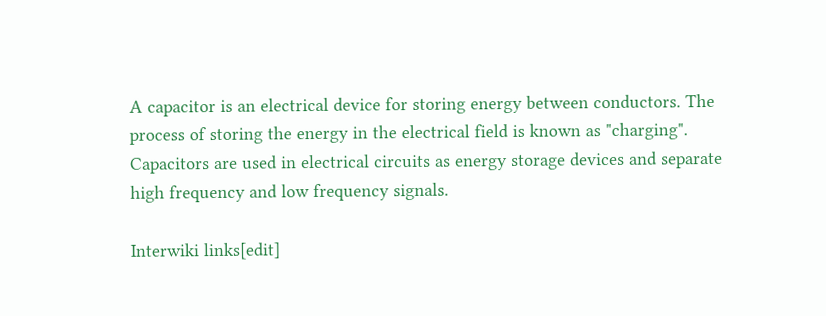A capacitor is an electrical device for storing energy between conductors. The process of storing the energy in the electrical field is known as "charging". Capacitors are used in electrical circuits as energy storage devices and separate high frequency and low frequency signals.

Interwiki links[edit]